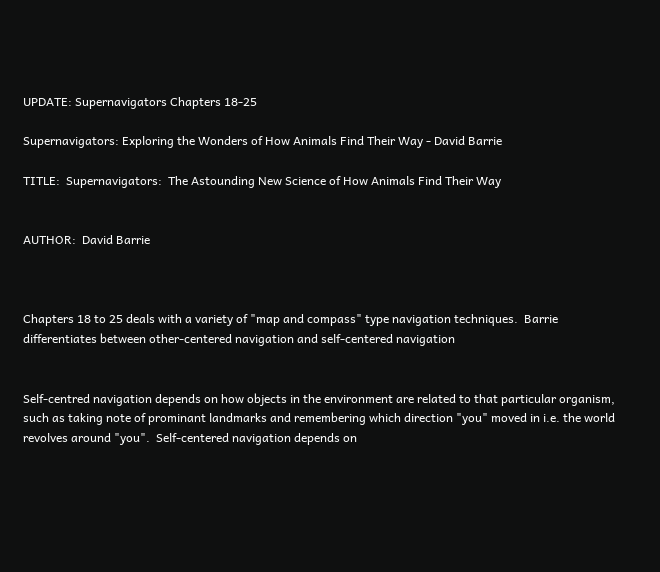UPDATE: Supernavigators Chapters 18-25

Supernavigators: Exploring the Wonders of How Animals Find Their Way - David Barrie

TITLE:  Supernavigators:  The Astounding New Science of How Animals Find Their Way


AUTHOR:  David Barrie



Chapters 18 to 25 deals with a variety of "map and compass" type navigation techniques.  Barrie differentiates between other-centered navigation and self-centered navigation


Self-centred navigation depends on how objects in the environment are related to that particular organism, such as taking note of prominant landmarks and remembering which direction "you" moved in i.e. the world revolves around "you".  Self-centered navigation depends on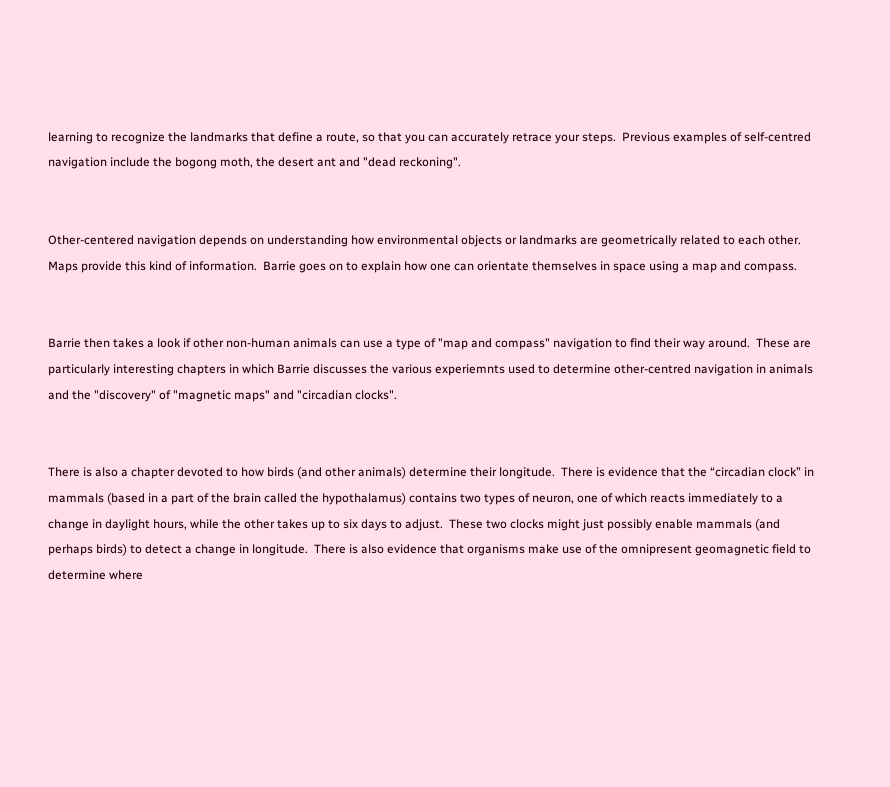learning to recognize the landmarks that define a route, so that you can accurately retrace your steps.  Previous examples of self-centred navigation include the bogong moth, the desert ant and "dead reckoning".


Other-centered navigation depends on understanding how environmental objects or landmarks are geometrically related to each other. Maps provide this kind of information.  Barrie goes on to explain how one can orientate themselves in space using a map and compass.


Barrie then takes a look if other non-human animals can use a type of "map and compass" navigation to find their way around.  These are particularly interesting chapters in which Barrie discusses the various experiemnts used to determine other-centred navigation in animals and the "discovery" of "magnetic maps" and "circadian clocks".


There is also a chapter devoted to how birds (and other animals) determine their longitude.  There is evidence that the “circadian clock” in mammals (based in a part of the brain called the hypothalamus) contains two types of neuron, one of which reacts immediately to a change in daylight hours, while the other takes up to six days to adjust.  These two clocks might just possibly enable mammals (and perhaps birds) to detect a change in longitude.  There is also evidence that organisms make use of the omnipresent geomagnetic field to determine where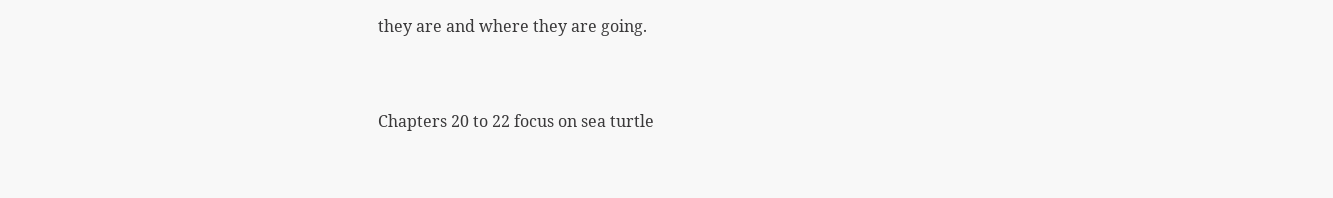they are and where they are going.


Chapters 20 to 22 focus on sea turtle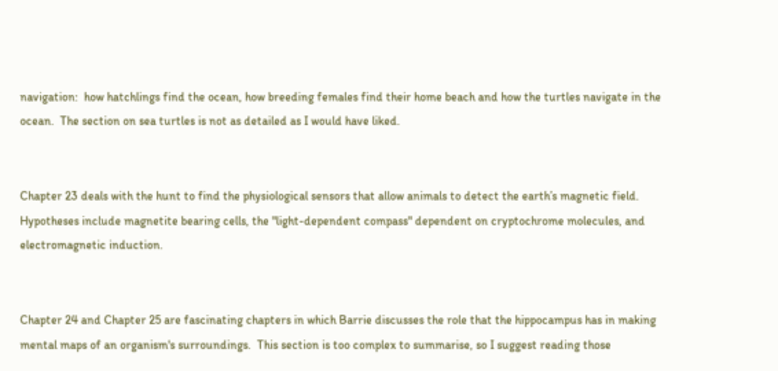navigation:  how hatchlings find the ocean, how breeding females find their home beach and how the turtles navigate in the ocean.  The section on sea turtles is not as detailed as I would have liked.


Chapter 23 deals with the hunt to find the physiological sensors that allow animals to detect the earth’s magnetic field.  Hypotheses include magnetite bearing cells, the "light-dependent compass" dependent on cryptochrome molecules, and electromagnetic induction.


Chapter 24 and Chapter 25 are fascinating chapters in which Barrie discusses the role that the hippocampus has in making mental maps of an organism's surroundings.  This section is too complex to summarise, so I suggest reading those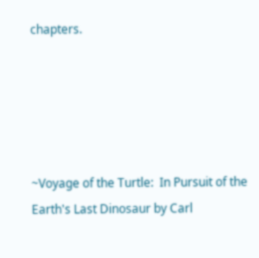chapters.





~Voyage of the Turtle:  In Pursuit of the Earth's Last Dinosaur by Carl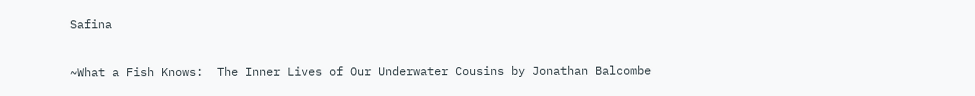Safina

~What a Fish Knows:  The Inner Lives of Our Underwater Cousins by Jonathan Balcombe